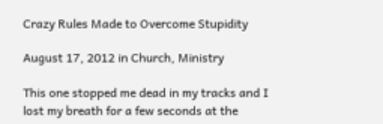Crazy Rules Made to Overcome Stupidity

August 17, 2012 in Church, Ministry

This one stopped me dead in my tracks and I lost my breath for a few seconds at the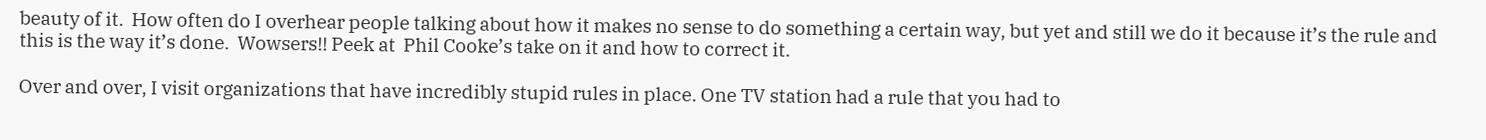beauty of it.  How often do I overhear people talking about how it makes no sense to do something a certain way, but yet and still we do it because it’s the rule and this is the way it’s done.  Wowsers!! Peek at  Phil Cooke’s take on it and how to correct it.

Over and over, I visit organizations that have incredibly stupid rules in place. One TV station had a rule that you had to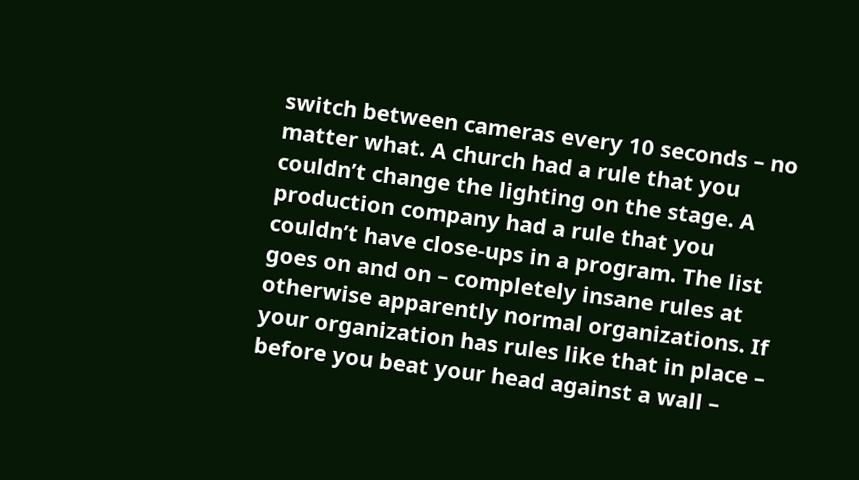switch between cameras every 10 seconds – no matter what. A church had a rule that you couldn’t change the lighting on the stage. A production company had a rule that you couldn’t have close-ups in a program. The list goes on and on – completely insane rules at otherwise apparently normal organizations. If your organization has rules like that in place – before you beat your head against a wall –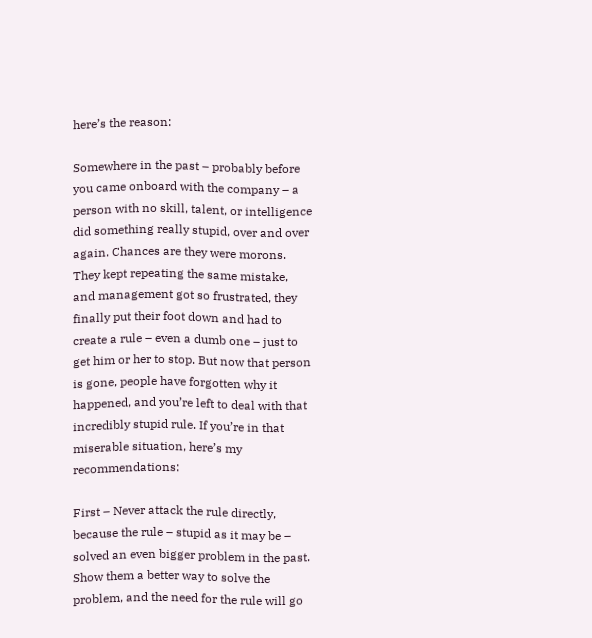here’s the reason:

Somewhere in the past – probably before you came onboard with the company – a person with no skill, talent, or intelligence did something really stupid, over and over again. Chances are they were morons. They kept repeating the same mistake, and management got so frustrated, they finally put their foot down and had to create a rule – even a dumb one – just to get him or her to stop. But now that person is gone, people have forgotten why it happened, and you’re left to deal with that incredibly stupid rule. If you’re in that miserable situation, here’s my recommendations:

First – Never attack the rule directly, because the rule – stupid as it may be – solved an even bigger problem in the past. Show them a better way to solve the problem, and the need for the rule will go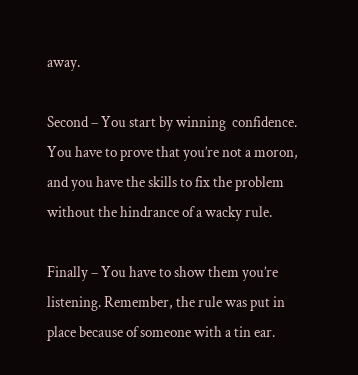away.

Second – You start by winning  confidence. You have to prove that you’re not a moron, and you have the skills to fix the problem without the hindrance of a wacky rule.

Finally – You have to show them you’re listening. Remember, the rule was put in place because of someone with a tin ear.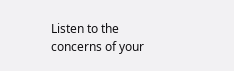Listen to the concerns of your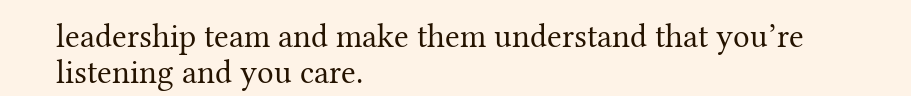leadership team and make them understand that you’re listening and you care.